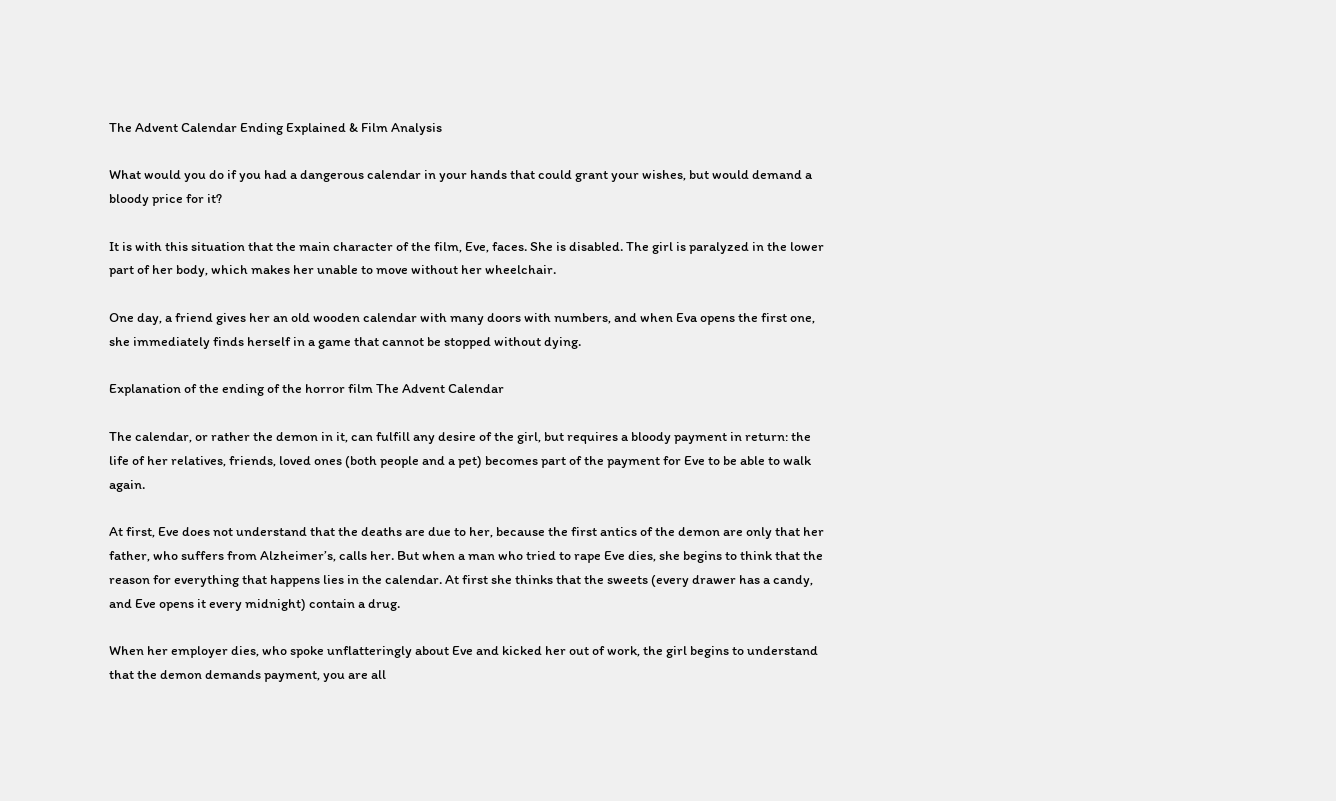The Advent Calendar Ending Explained & Film Analysis

What would you do if you had a dangerous calendar in your hands that could grant your wishes, but would demand a bloody price for it?

It is with this situation that the main character of the film, Eve, faces. She is disabled. The girl is paralyzed in the lower part of her body, which makes her unable to move without her wheelchair.

One day, a friend gives her an old wooden calendar with many doors with numbers, and when Eva opens the first one, she immediately finds herself in a game that cannot be stopped without dying.

Explanation of the ending of the horror film The Advent Calendar

The calendar, or rather the demon in it, can fulfill any desire of the girl, but requires a bloody payment in return: the life of her relatives, friends, loved ones (both people and a pet) becomes part of the payment for Eve to be able to walk again.

At first, Eve does not understand that the deaths are due to her, because the first antics of the demon are only that her father, who suffers from Alzheimer’s, calls her. But when a man who tried to rape Eve dies, she begins to think that the reason for everything that happens lies in the calendar. At first she thinks that the sweets (every drawer has a candy, and Eve opens it every midnight) contain a drug.

When her employer dies, who spoke unflatteringly about Eve and kicked her out of work, the girl begins to understand that the demon demands payment, you are all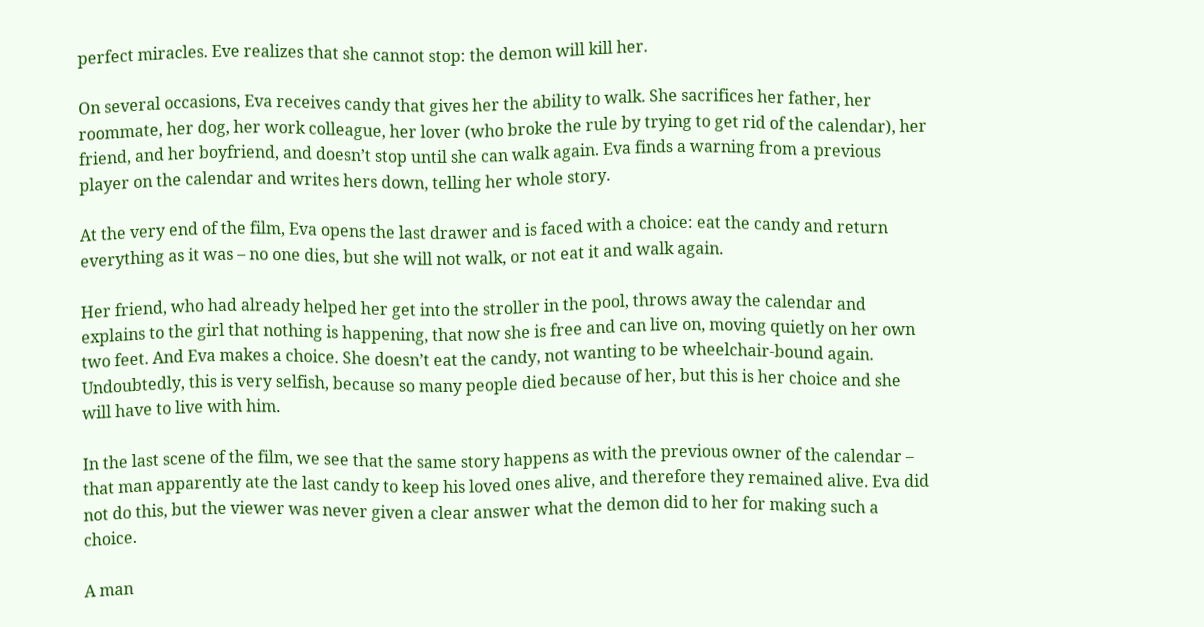perfect miracles. Eve realizes that she cannot stop: the demon will kill her.

On several occasions, Eva receives candy that gives her the ability to walk. She sacrifices her father, her roommate, her dog, her work colleague, her lover (who broke the rule by trying to get rid of the calendar), her friend, and her boyfriend, and doesn’t stop until she can walk again. Eva finds a warning from a previous player on the calendar and writes hers down, telling her whole story.

At the very end of the film, Eva opens the last drawer and is faced with a choice: eat the candy and return everything as it was – no one dies, but she will not walk, or not eat it and walk again.

Her friend, who had already helped her get into the stroller in the pool, throws away the calendar and explains to the girl that nothing is happening, that now she is free and can live on, moving quietly on her own two feet. And Eva makes a choice. She doesn’t eat the candy, not wanting to be wheelchair-bound again. Undoubtedly, this is very selfish, because so many people died because of her, but this is her choice and she will have to live with him.

In the last scene of the film, we see that the same story happens as with the previous owner of the calendar – that man apparently ate the last candy to keep his loved ones alive, and therefore they remained alive. Eva did not do this, but the viewer was never given a clear answer what the demon did to her for making such a choice.

A man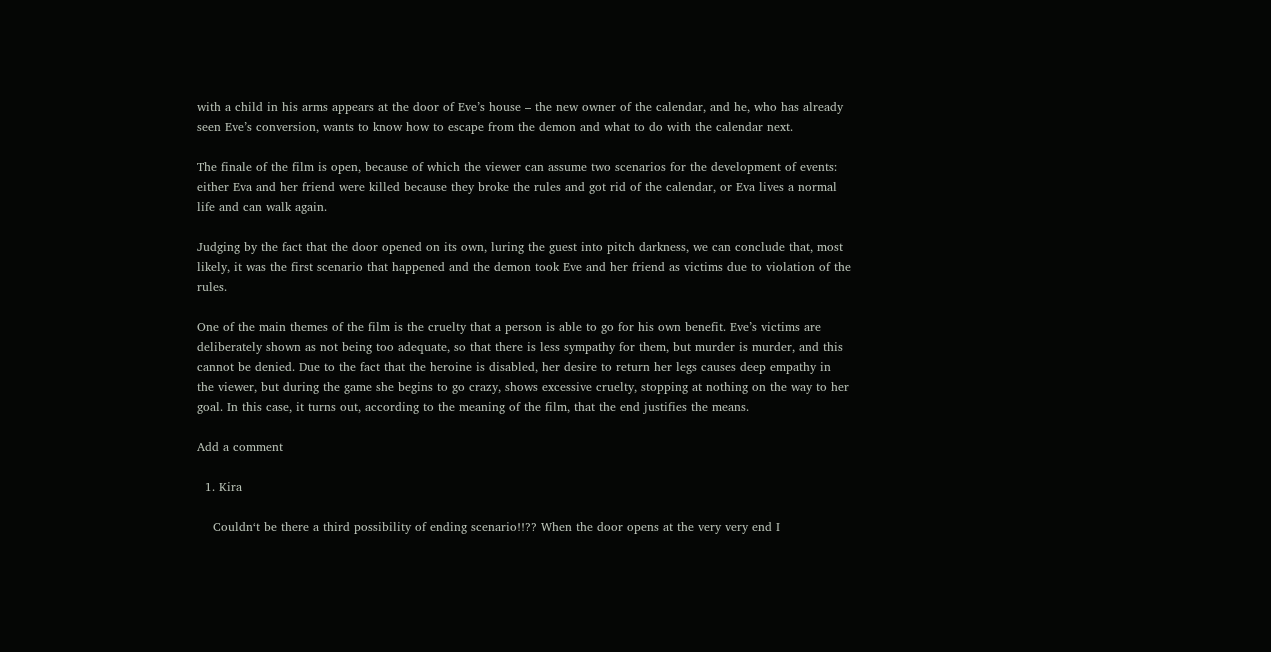with a child in his arms appears at the door of Eve’s house – the new owner of the calendar, and he, who has already seen Eve’s conversion, wants to know how to escape from the demon and what to do with the calendar next.

The finale of the film is open, because of which the viewer can assume two scenarios for the development of events: either Eva and her friend were killed because they broke the rules and got rid of the calendar, or Eva lives a normal life and can walk again.

Judging by the fact that the door opened on its own, luring the guest into pitch darkness, we can conclude that, most likely, it was the first scenario that happened and the demon took Eve and her friend as victims due to violation of the rules.

One of the main themes of the film is the cruelty that a person is able to go for his own benefit. Eve’s victims are deliberately shown as not being too adequate, so that there is less sympathy for them, but murder is murder, and this cannot be denied. Due to the fact that the heroine is disabled, her desire to return her legs causes deep empathy in the viewer, but during the game she begins to go crazy, shows excessive cruelty, stopping at nothing on the way to her goal. In this case, it turns out, according to the meaning of the film, that the end justifies the means.

Add a comment

  1. Kira

    Couldn‘t be there a third possibility of ending scenario!!?? When the door opens at the very very end I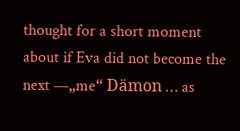thought for a short moment about if Eva did not become the next —„me“ Dämon … as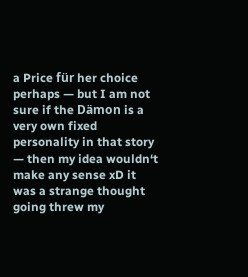a Price für her choice perhaps — but I am not sure if the Dämon is a very own fixed personality in that story — then my idea wouldn‘t make any sense xD it was a strange thought going threw my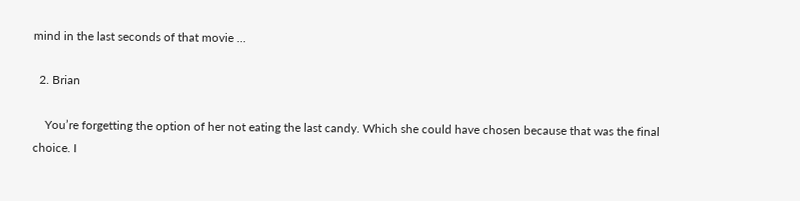mind in the last seconds of that movie …

  2. Brian

    You’re forgetting the option of her not eating the last candy. Which she could have chosen because that was the final choice. I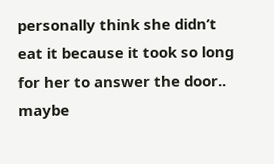personally think she didn’t eat it because it took so long for her to answer the door.. maybe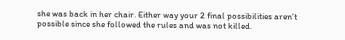she was back in her chair. Either way your 2 final possibilities aren’t possible since she followed the rules and was not killed.